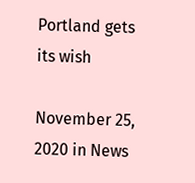Portland gets its wish

November 25, 2020 in News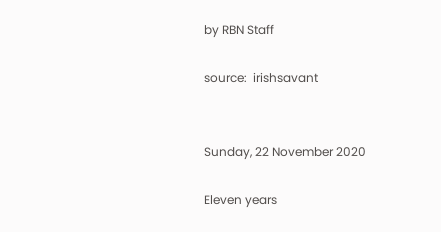by RBN Staff

source:  irishsavant


Sunday, 22 November 2020

Eleven years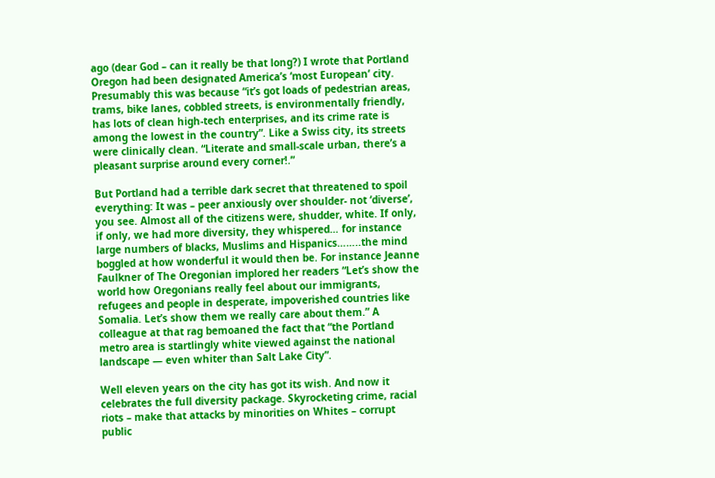ago (dear God – can it really be that long?) I wrote that Portland Oregon had been designated America’s ‘most European’ city. Presumably this was because “it’s got loads of pedestrian areas, trams, bike lanes, cobbled streets, is environmentally friendly, has lots of clean high-tech enterprises, and its crime rate is among the lowest in the country”. Like a Swiss city, its streets were clinically clean. “Literate and small-scale urban, there’s a pleasant surprise around every corner!.”

But Portland had a terrible dark secret that threatened to spoil everything: It was – peer anxiously over shoulder- not ‘diverse’, you see. Almost all of the citizens were, shudder, white. If only, if only, we had more diversity, they whispered… for instance large numbers of blacks, Muslims and Hispanics……..the mind boggled at how wonderful it would then be. For instance Jeanne Faulkner of The Oregonian implored her readers “Let’s show the world how Oregonians really feel about our immigrants, refugees and people in desperate, impoverished countries like Somalia. Let’s show them we really care about them.” A colleague at that rag bemoaned the fact that “the Portland metro area is startlingly white viewed against the national landscape — even whiter than Salt Lake City”.

Well eleven years on the city has got its wish. And now it celebrates the full diversity package. Skyrocketing crime, racial riots – make that attacks by minorities on Whites – corrupt public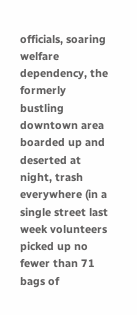officials, soaring welfare dependency, the formerly bustling downtown area boarded up and deserted at night, trash everywhere (in a single street last week volunteers picked up no fewer than 71 bags of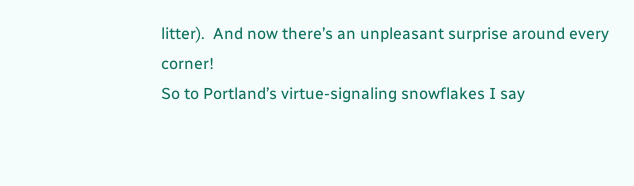litter).  And now there’s an unpleasant surprise around every corner!
So to Portland’s virtue-signaling snowflakes I say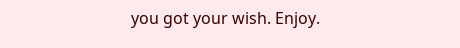you got your wish. Enjoy.